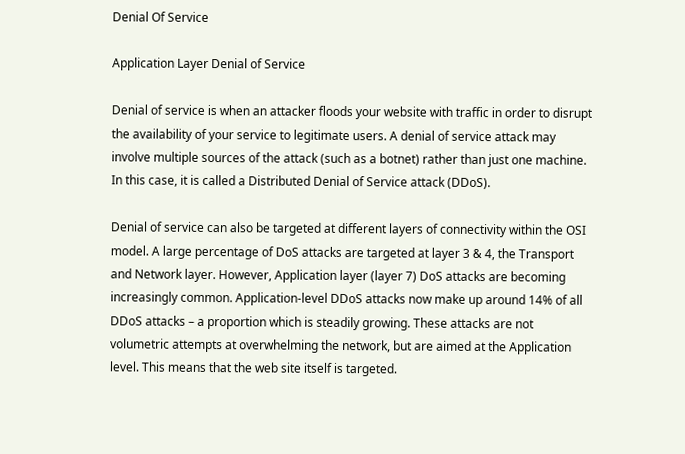Denial Of Service

Application Layer Denial of Service

Denial of service is when an attacker floods your website with traffic in order to disrupt the availability of your service to legitimate users. A denial of service attack may involve multiple sources of the attack (such as a botnet) rather than just one machine. In this case, it is called a Distributed Denial of Service attack (DDoS).

Denial of service can also be targeted at different layers of connectivity within the OSI model. A large percentage of DoS attacks are targeted at layer 3 & 4, the Transport and Network layer. However, Application layer (layer 7) DoS attacks are becoming increasingly common. Application-level DDoS attacks now make up around 14% of all DDoS attacks – a proportion which is steadily growing. These attacks are not volumetric attempts at overwhelming the network, but are aimed at the Application level. This means that the web site itself is targeted.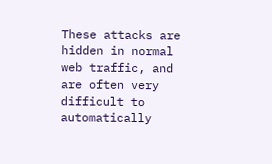These attacks are hidden in normal web traffic, and are often very difficult to automatically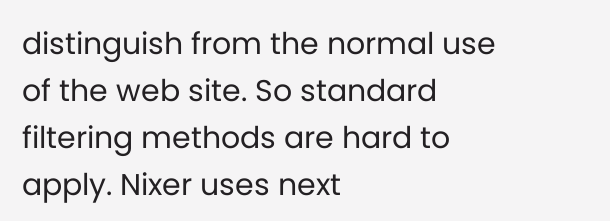distinguish from the normal use of the web site. So standard filtering methods are hard to apply. Nixer uses next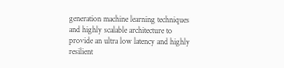generation machine learning techniques and highly scalable architecture to provide an ultra low latency and highly resilient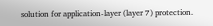solution for application-layer (layer 7) protection.